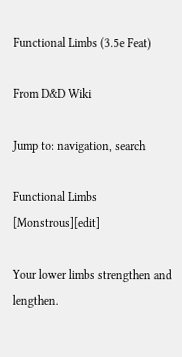Functional Limbs (3.5e Feat)

From D&D Wiki

Jump to: navigation, search

Functional Limbs [Monstrous][edit]

Your lower limbs strengthen and lengthen.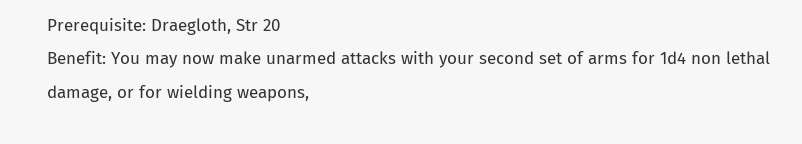Prerequisite: Draegloth, Str 20
Benefit: You may now make unarmed attacks with your second set of arms for 1d4 non lethal damage, or for wielding weapons,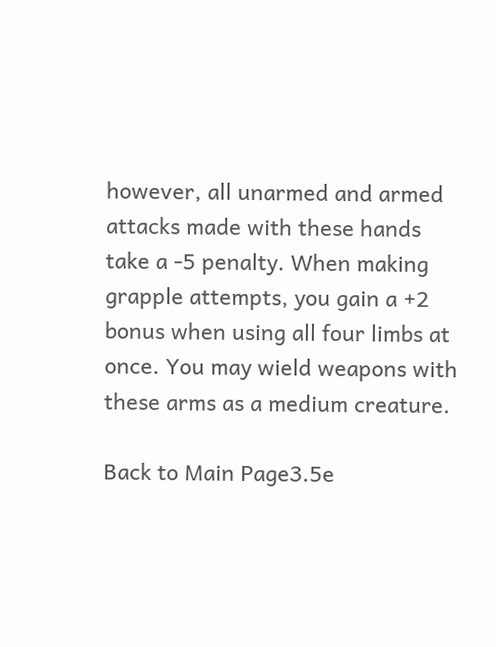however, all unarmed and armed attacks made with these hands take a -5 penalty. When making grapple attempts, you gain a +2 bonus when using all four limbs at once. You may wield weapons with these arms as a medium creature.

Back to Main Page3.5e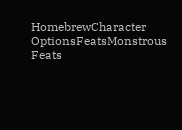HomebrewCharacter OptionsFeatsMonstrous Feats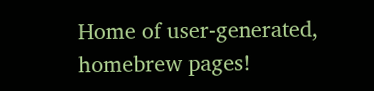Home of user-generated,
homebrew pages!